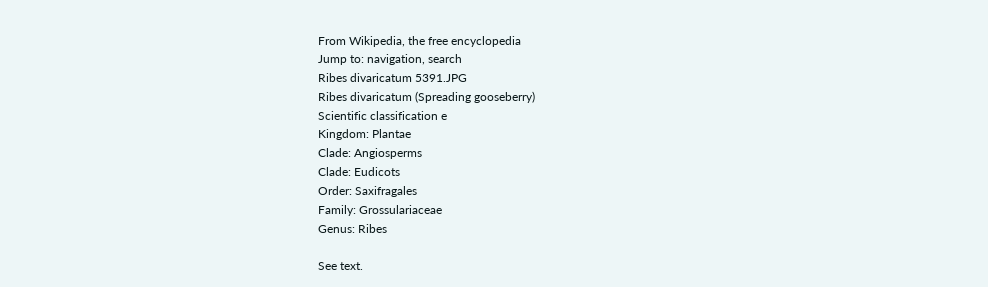From Wikipedia, the free encyclopedia
Jump to: navigation, search
Ribes divaricatum 5391.JPG
Ribes divaricatum (Spreading gooseberry)
Scientific classification e
Kingdom: Plantae
Clade: Angiosperms
Clade: Eudicots
Order: Saxifragales
Family: Grossulariaceae
Genus: Ribes

See text.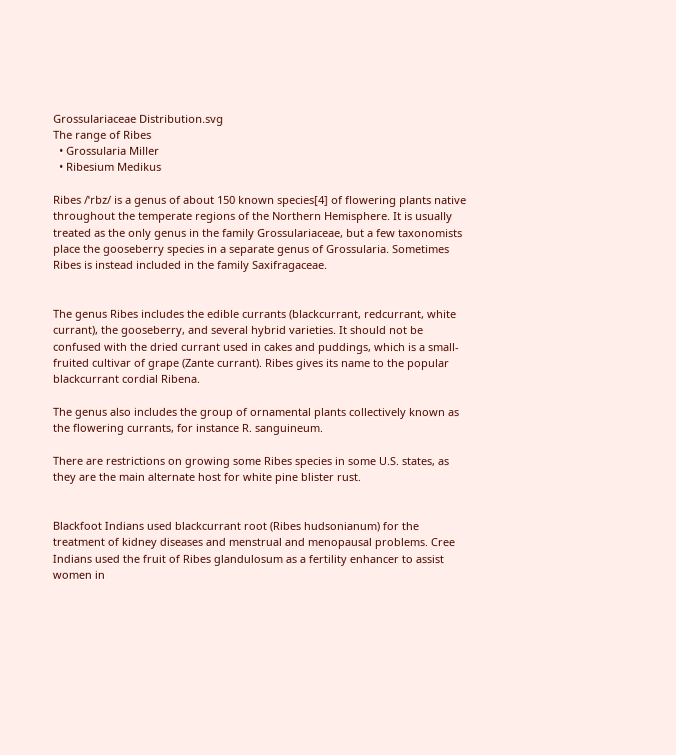Grossulariaceae Distribution.svg
The range of Ribes
  • Grossularia Miller
  • Ribesium Medikus

Ribes /ˈrbz/ is a genus of about 150 known species[4] of flowering plants native throughout the temperate regions of the Northern Hemisphere. It is usually treated as the only genus in the family Grossulariaceae, but a few taxonomists place the gooseberry species in a separate genus of Grossularia. Sometimes Ribes is instead included in the family Saxifragaceae.


The genus Ribes includes the edible currants (blackcurrant, redcurrant, white currant), the gooseberry, and several hybrid varieties. It should not be confused with the dried currant used in cakes and puddings, which is a small-fruited cultivar of grape (Zante currant). Ribes gives its name to the popular blackcurrant cordial Ribena.

The genus also includes the group of ornamental plants collectively known as the flowering currants, for instance R. sanguineum.

There are restrictions on growing some Ribes species in some U.S. states, as they are the main alternate host for white pine blister rust.


Blackfoot Indians used blackcurrant root (Ribes hudsonianum) for the treatment of kidney diseases and menstrual and menopausal problems. Cree Indians used the fruit of Ribes glandulosum as a fertility enhancer to assist women in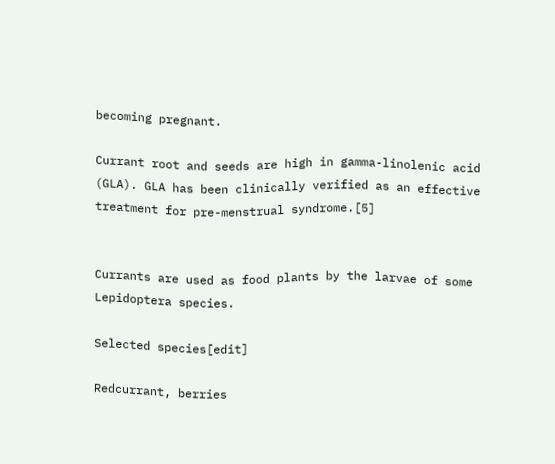becoming pregnant.

Currant root and seeds are high in gamma-linolenic acid (GLA). GLA has been clinically verified as an effective treatment for pre-menstrual syndrome.[5]


Currants are used as food plants by the larvae of some Lepidoptera species.

Selected species[edit]

Redcurrant, berries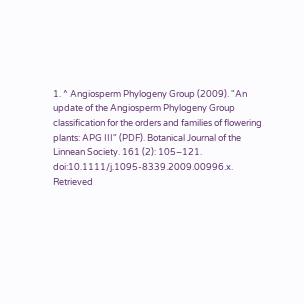1. ^ Angiosperm Phylogeny Group (2009). "An update of the Angiosperm Phylogeny Group classification for the orders and families of flowering plants: APG III" (PDF). Botanical Journal of the Linnean Society. 161 (2): 105–121. doi:10.1111/j.1095-8339.2009.00996.x. Retrieved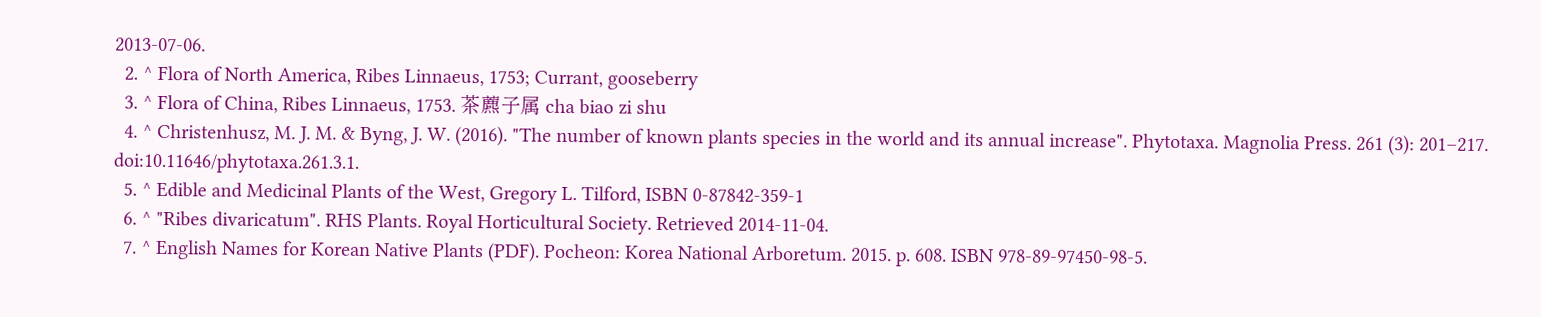2013-07-06.
  2. ^ Flora of North America, Ribes Linnaeus, 1753; Currant, gooseberry
  3. ^ Flora of China, Ribes Linnaeus, 1753. 茶藨子属 cha biao zi shu
  4. ^ Christenhusz, M. J. M. & Byng, J. W. (2016). "The number of known plants species in the world and its annual increase". Phytotaxa. Magnolia Press. 261 (3): 201–217. doi:10.11646/phytotaxa.261.3.1.
  5. ^ Edible and Medicinal Plants of the West, Gregory L. Tilford, ISBN 0-87842-359-1
  6. ^ "Ribes divaricatum". RHS Plants. Royal Horticultural Society. Retrieved 2014-11-04.
  7. ^ English Names for Korean Native Plants (PDF). Pocheon: Korea National Arboretum. 2015. p. 608. ISBN 978-89-97450-98-5.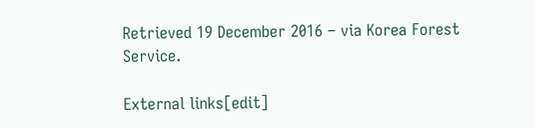Retrieved 19 December 2016 – via Korea Forest Service.

External links[edit]